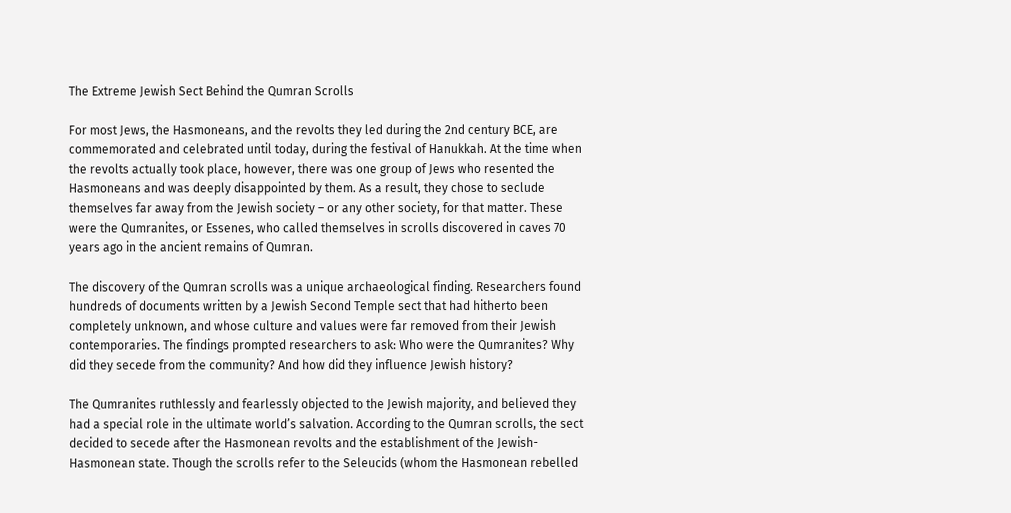The Extreme Jewish Sect Behind the Qumran Scrolls

For most Jews, the Hasmoneans, and the revolts they led during the 2nd century BCE, are commemorated and celebrated until today, during the festival of Hanukkah. At the time when the revolts actually took place, however, there was one group of Jews who resented the Hasmoneans and was deeply disappointed by them. As a result, they chose to seclude themselves far away from the Jewish society – or any other society, for that matter. These were the Qumranites, or Essenes, who called themselves in scrolls discovered in caves 70 years ago in the ancient remains of Qumran.

The discovery of the Qumran scrolls was a unique archaeological finding. Researchers found hundreds of documents written by a Jewish Second Temple sect that had hitherto been completely unknown, and whose culture and values were far removed from their Jewish contemporaries. The findings prompted researchers to ask: Who were the Qumranites? Why did they secede from the community? And how did they influence Jewish history?

The Qumranites ruthlessly and fearlessly objected to the Jewish majority, and believed they had a special role in the ultimate world’s salvation. According to the Qumran scrolls, the sect decided to secede after the Hasmonean revolts and the establishment of the Jewish-Hasmonean state. Though the scrolls refer to the Seleucids (whom the Hasmonean rebelled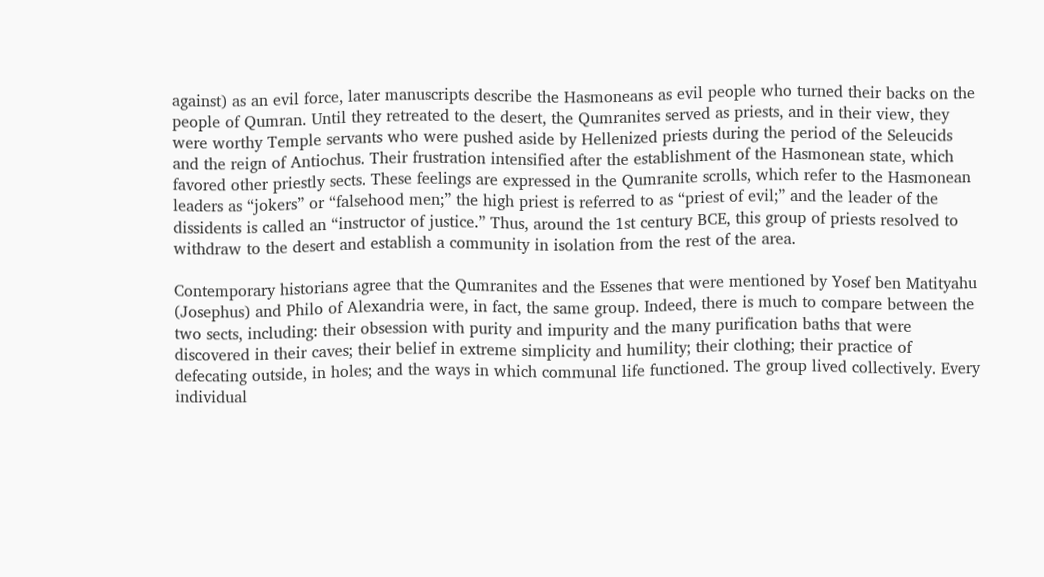against) as an evil force, later manuscripts describe the Hasmoneans as evil people who turned their backs on the people of Qumran. Until they retreated to the desert, the Qumranites served as priests, and in their view, they were worthy Temple servants who were pushed aside by Hellenized priests during the period of the Seleucids and the reign of Antiochus. Their frustration intensified after the establishment of the Hasmonean state, which favored other priestly sects. These feelings are expressed in the Qumranite scrolls, which refer to the Hasmonean leaders as “jokers” or “falsehood men;” the high priest is referred to as “priest of evil;” and the leader of the dissidents is called an “instructor of justice.” Thus, around the 1st century BCE, this group of priests resolved to withdraw to the desert and establish a community in isolation from the rest of the area.

Contemporary historians agree that the Qumranites and the Essenes that were mentioned by Yosef ben Matityahu (Josephus) and Philo of Alexandria were, in fact, the same group. Indeed, there is much to compare between the two sects, including: their obsession with purity and impurity and the many purification baths that were discovered in their caves; their belief in extreme simplicity and humility; their clothing; their practice of defecating outside, in holes; and the ways in which communal life functioned. The group lived collectively. Every individual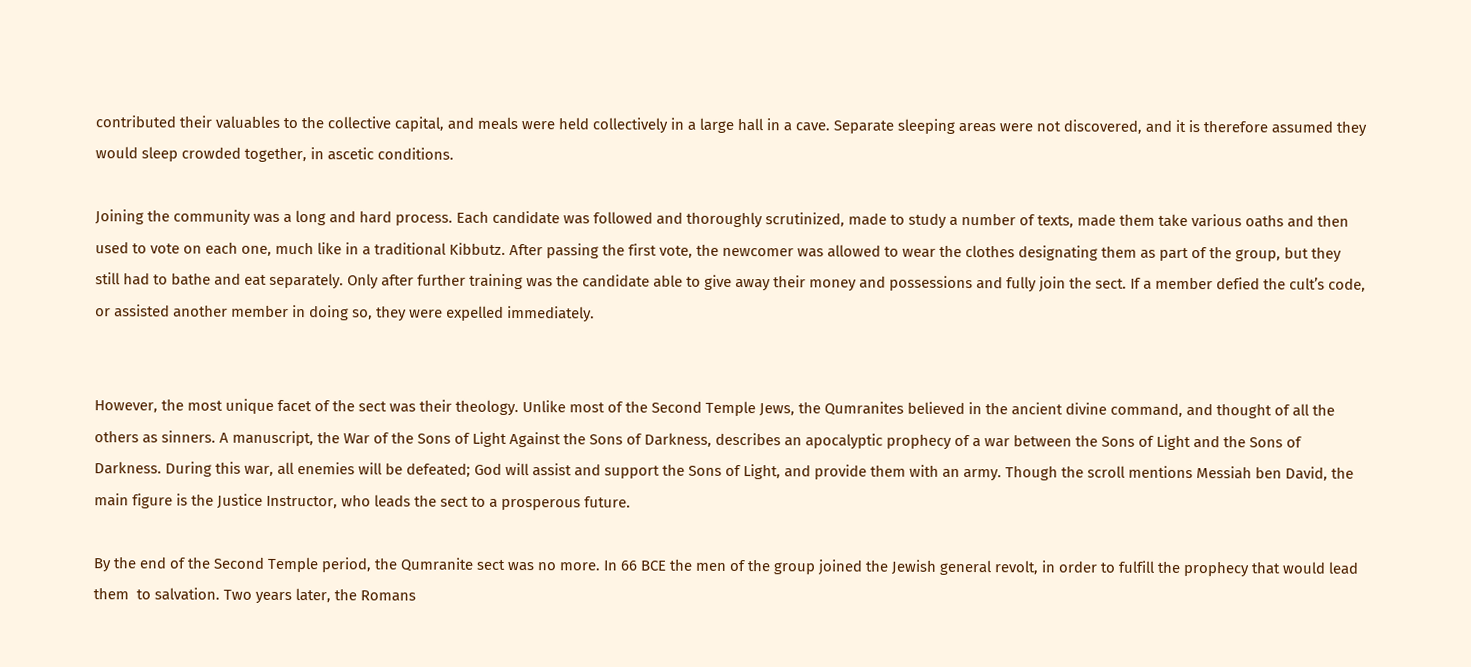contributed their valuables to the collective capital, and meals were held collectively in a large hall in a cave. Separate sleeping areas were not discovered, and it is therefore assumed they would sleep crowded together, in ascetic conditions.

Joining the community was a long and hard process. Each candidate was followed and thoroughly scrutinized, made to study a number of texts, made them take various oaths and then used to vote on each one, much like in a traditional Kibbutz. After passing the first vote, the newcomer was allowed to wear the clothes designating them as part of the group, but they still had to bathe and eat separately. Only after further training was the candidate able to give away their money and possessions and fully join the sect. If a member defied the cult’s code, or assisted another member in doing so, they were expelled immediately.


However, the most unique facet of the sect was their theology. Unlike most of the Second Temple Jews, the Qumranites believed in the ancient divine command, and thought of all the others as sinners. A manuscript, the War of the Sons of Light Against the Sons of Darkness, describes an apocalyptic prophecy of a war between the Sons of Light and the Sons of Darkness. During this war, all enemies will be defeated; God will assist and support the Sons of Light, and provide them with an army. Though the scroll mentions Messiah ben David, the main figure is the Justice Instructor, who leads the sect to a prosperous future.

By the end of the Second Temple period, the Qumranite sect was no more. In 66 BCE the men of the group joined the Jewish general revolt, in order to fulfill the prophecy that would lead them  to salvation. Two years later, the Romans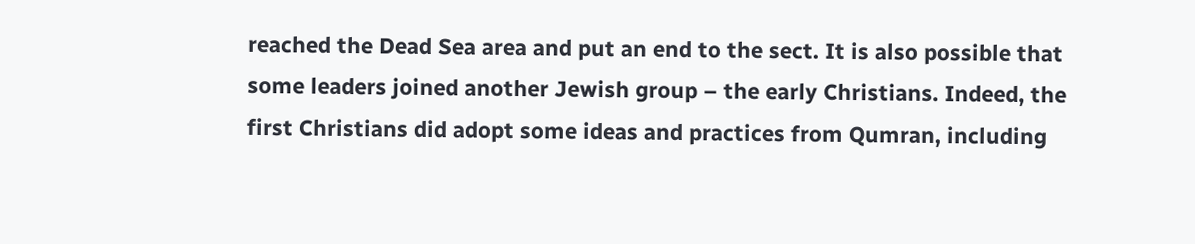reached the Dead Sea area and put an end to the sect. It is also possible that some leaders joined another Jewish group – the early Christians. Indeed, the first Christians did adopt some ideas and practices from Qumran, including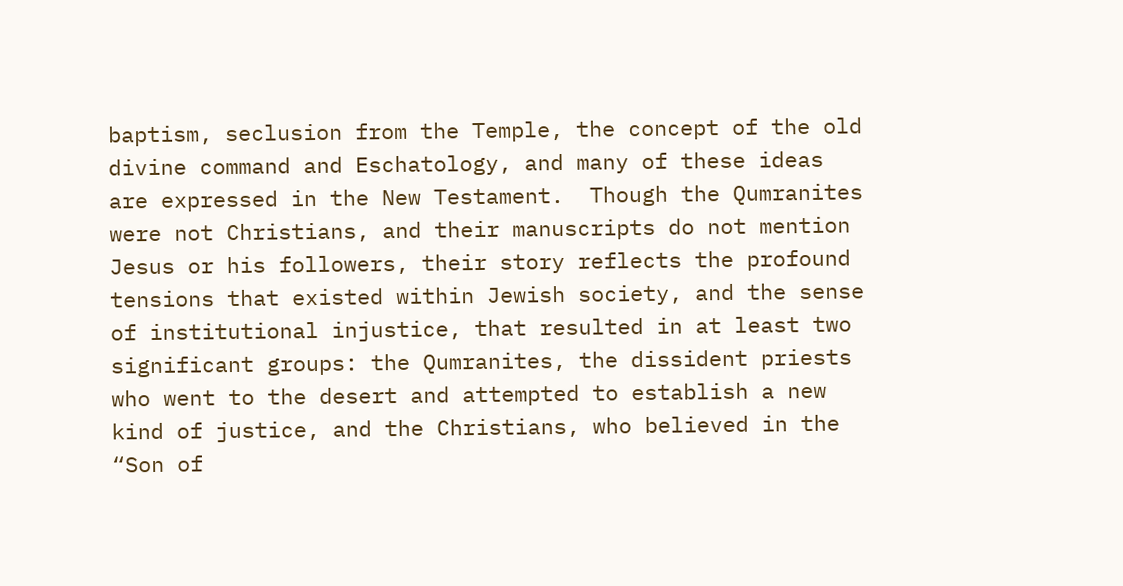baptism, seclusion from the Temple, the concept of the old divine command and Eschatology, and many of these ideas are expressed in the New Testament.  Though the Qumranites were not Christians, and their manuscripts do not mention Jesus or his followers, their story reflects the profound tensions that existed within Jewish society, and the sense of institutional injustice, that resulted in at least two significant groups: the Qumranites, the dissident priests who went to the desert and attempted to establish a new kind of justice, and the Christians, who believed in the “Son of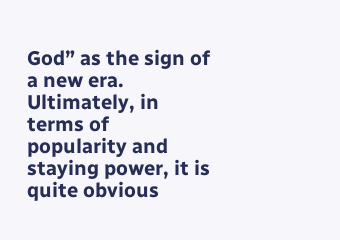God” as the sign of a new era. Ultimately, in terms of popularity and staying power, it is quite obvious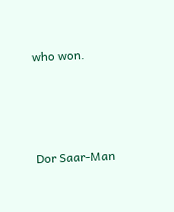who won.




Dor Saar-Man